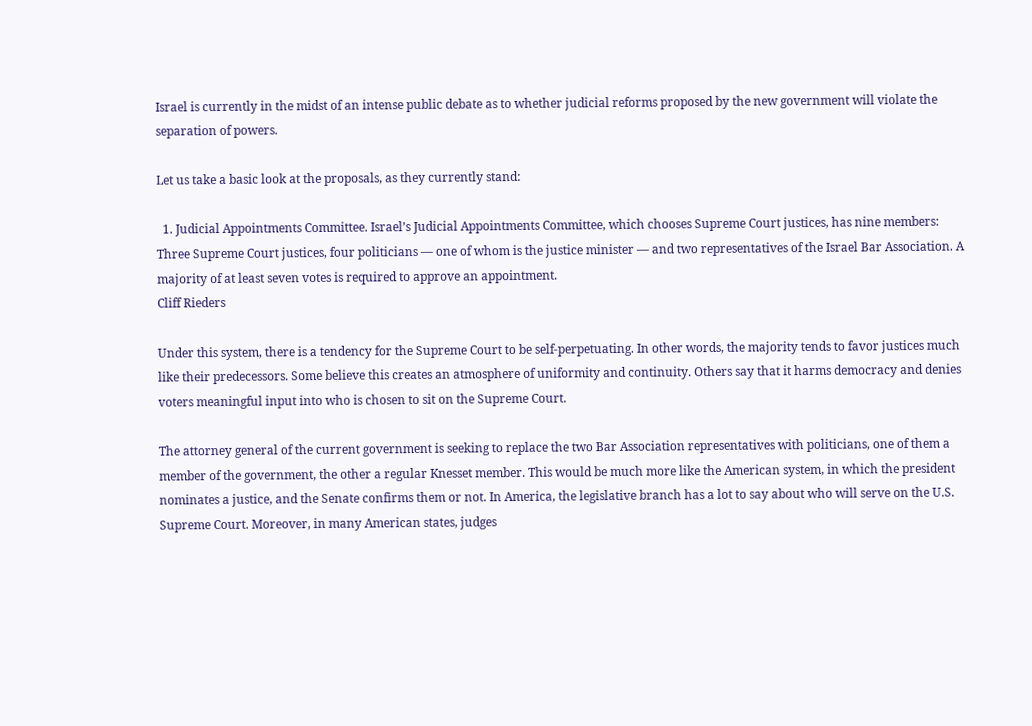Israel is currently in the midst of an intense public debate as to whether judicial reforms proposed by the new government will violate the separation of powers.

Let us take a basic look at the proposals, as they currently stand:

  1. Judicial Appointments Committee. Israel’s Judicial Appointments Committee, which chooses Supreme Court justices, has nine members: Three Supreme Court justices, four politicians — one of whom is the justice minister — and two representatives of the Israel Bar Association. A majority of at least seven votes is required to approve an appointment.
Cliff Rieders

Under this system, there is a tendency for the Supreme Court to be self-perpetuating. In other words, the majority tends to favor justices much like their predecessors. Some believe this creates an atmosphere of uniformity and continuity. Others say that it harms democracy and denies voters meaningful input into who is chosen to sit on the Supreme Court.

The attorney general of the current government is seeking to replace the two Bar Association representatives with politicians, one of them a member of the government, the other a regular Knesset member. This would be much more like the American system, in which the president nominates a justice, and the Senate confirms them or not. In America, the legislative branch has a lot to say about who will serve on the U.S. Supreme Court. Moreover, in many American states, judges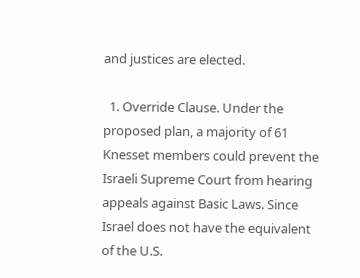and justices are elected.

  1. Override Clause. Under the proposed plan, a majority of 61 Knesset members could prevent the Israeli Supreme Court from hearing appeals against Basic Laws. Since Israel does not have the equivalent of the U.S.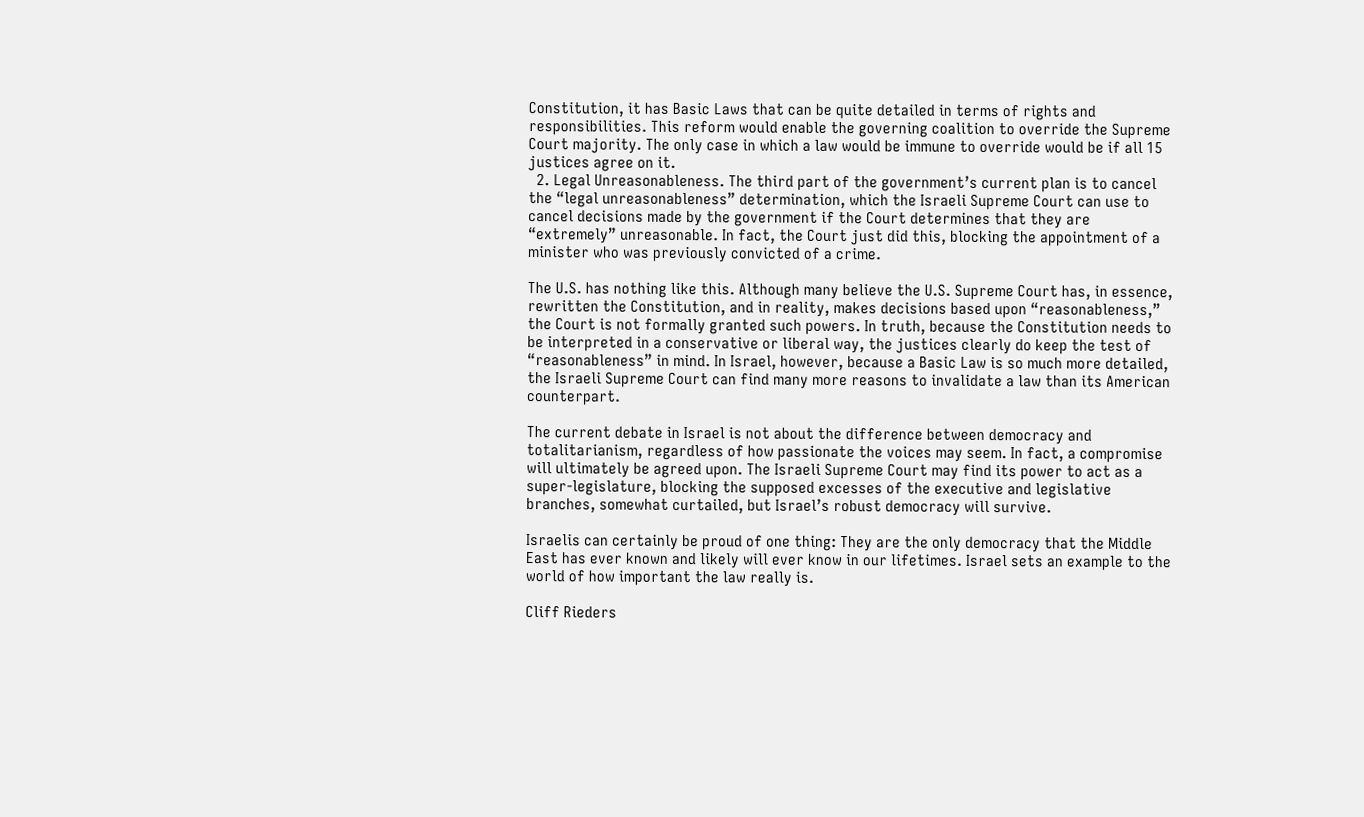Constitution, it has Basic Laws that can be quite detailed in terms of rights and responsibilities. This reform would enable the governing coalition to override the Supreme Court majority. The only case in which a law would be immune to override would be if all 15 justices agree on it.
  2. Legal Unreasonableness. The third part of the government’s current plan is to cancel the “legal unreasonableness” determination, which the Israeli Supreme Court can use to cancel decisions made by the government if the Court determines that they are “extremely” unreasonable. In fact, the Court just did this, blocking the appointment of a minister who was previously convicted of a crime.

The U.S. has nothing like this. Although many believe the U.S. Supreme Court has, in essence, rewritten the Constitution, and in reality, makes decisions based upon “reasonableness,” the Court is not formally granted such powers. In truth, because the Constitution needs to be interpreted in a conservative or liberal way, the justices clearly do keep the test of “reasonableness” in mind. In Israel, however, because a Basic Law is so much more detailed, the Israeli Supreme Court can find many more reasons to invalidate a law than its American counterpart.

The current debate in Israel is not about the difference between democracy and totalitarianism, regardless of how passionate the voices may seem. In fact, a compromise will ultimately be agreed upon. The Israeli Supreme Court may find its power to act as a super-legislature, blocking the supposed excesses of the executive and legislative branches, somewhat curtailed, but Israel’s robust democracy will survive.

Israelis can certainly be proud of one thing: They are the only democracy that the Middle East has ever known and likely will ever know in our lifetimes. Israel sets an example to the world of how important the law really is.

Cliff Rieders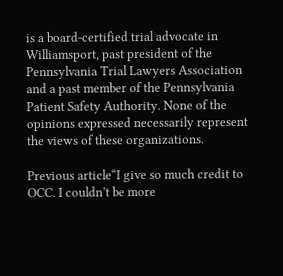is a board-certified trial advocate in Williamsport, past president of the Pennsylvania Trial Lawyers Association and a past member of the Pennsylvania Patient Safety Authority. None of the opinions expressed necessarily represent the views of these organizations.

Previous article“I give so much credit to OCC. I couldn’t be more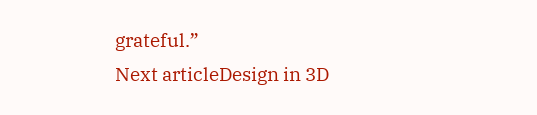grateful.”
Next articleDesign in 3D